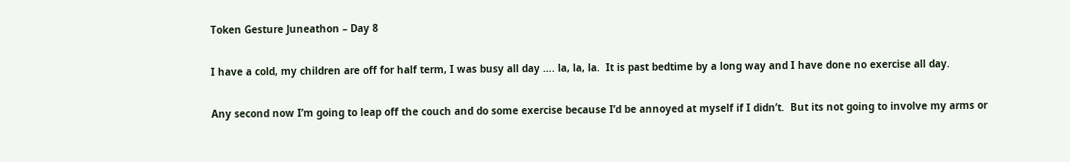Token Gesture Juneathon – Day 8

I have a cold, my children are off for half term, I was busy all day …. la, la, la.  It is past bedtime by a long way and I have done no exercise all day.

Any second now I’m going to leap off the couch and do some exercise because I’d be annoyed at myself if I didn’t.  But its not going to involve my arms or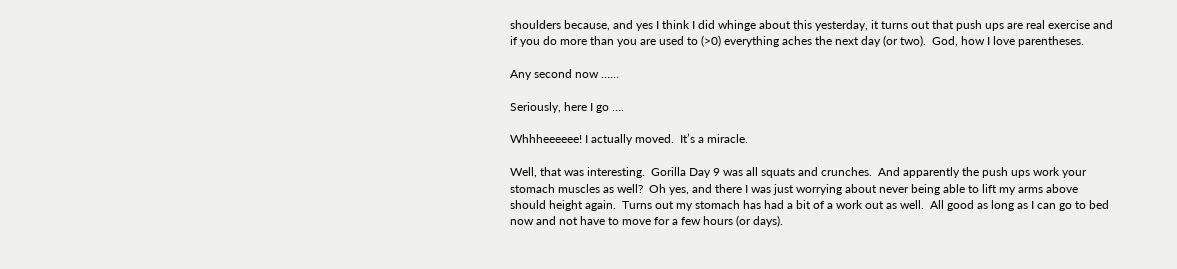shoulders because, and yes I think I did whinge about this yesterday, it turns out that push ups are real exercise and  if you do more than you are used to (>0) everything aches the next day (or two).  God, how I love parentheses.

Any second now ……

Seriously, here I go ….

Whhheeeeee! I actually moved.  It’s a miracle.

Well, that was interesting.  Gorilla Day 9 was all squats and crunches.  And apparently the push ups work your stomach muscles as well?  Oh yes, and there I was just worrying about never being able to lift my arms above should height again.  Turns out my stomach has had a bit of a work out as well.  All good as long as I can go to bed now and not have to move for a few hours (or days).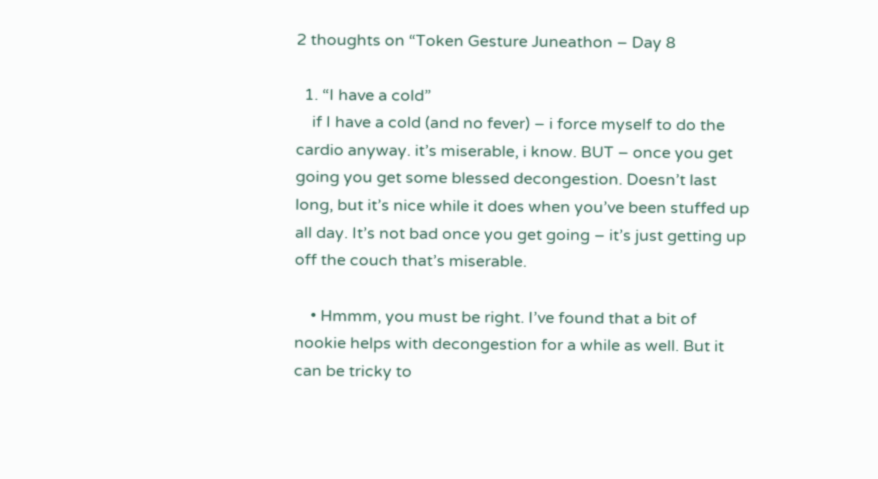2 thoughts on “Token Gesture Juneathon – Day 8

  1. “I have a cold”
    if I have a cold (and no fever) – i force myself to do the cardio anyway. it’s miserable, i know. BUT – once you get going you get some blessed decongestion. Doesn’t last long, but it’s nice while it does when you’ve been stuffed up all day. It’s not bad once you get going – it’s just getting up off the couch that’s miserable.

    • Hmmm, you must be right. I’ve found that a bit of nookie helps with decongestion for a while as well. But it can be tricky to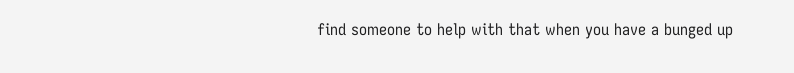find someone to help with that when you have a bunged up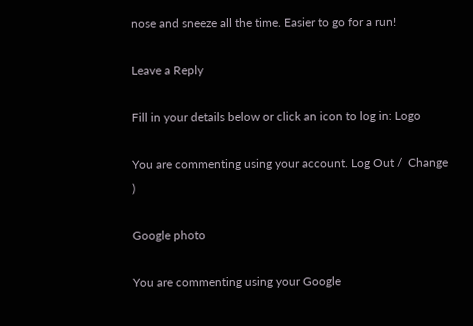nose and sneeze all the time. Easier to go for a run!

Leave a Reply

Fill in your details below or click an icon to log in: Logo

You are commenting using your account. Log Out /  Change )

Google photo

You are commenting using your Google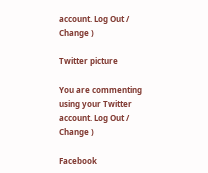account. Log Out /  Change )

Twitter picture

You are commenting using your Twitter account. Log Out /  Change )

Facebook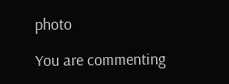photo

You are commenting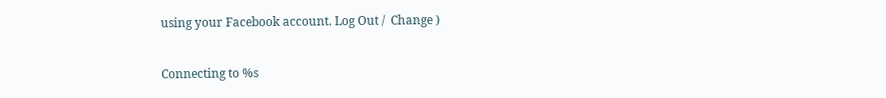using your Facebook account. Log Out /  Change )

Connecting to %s